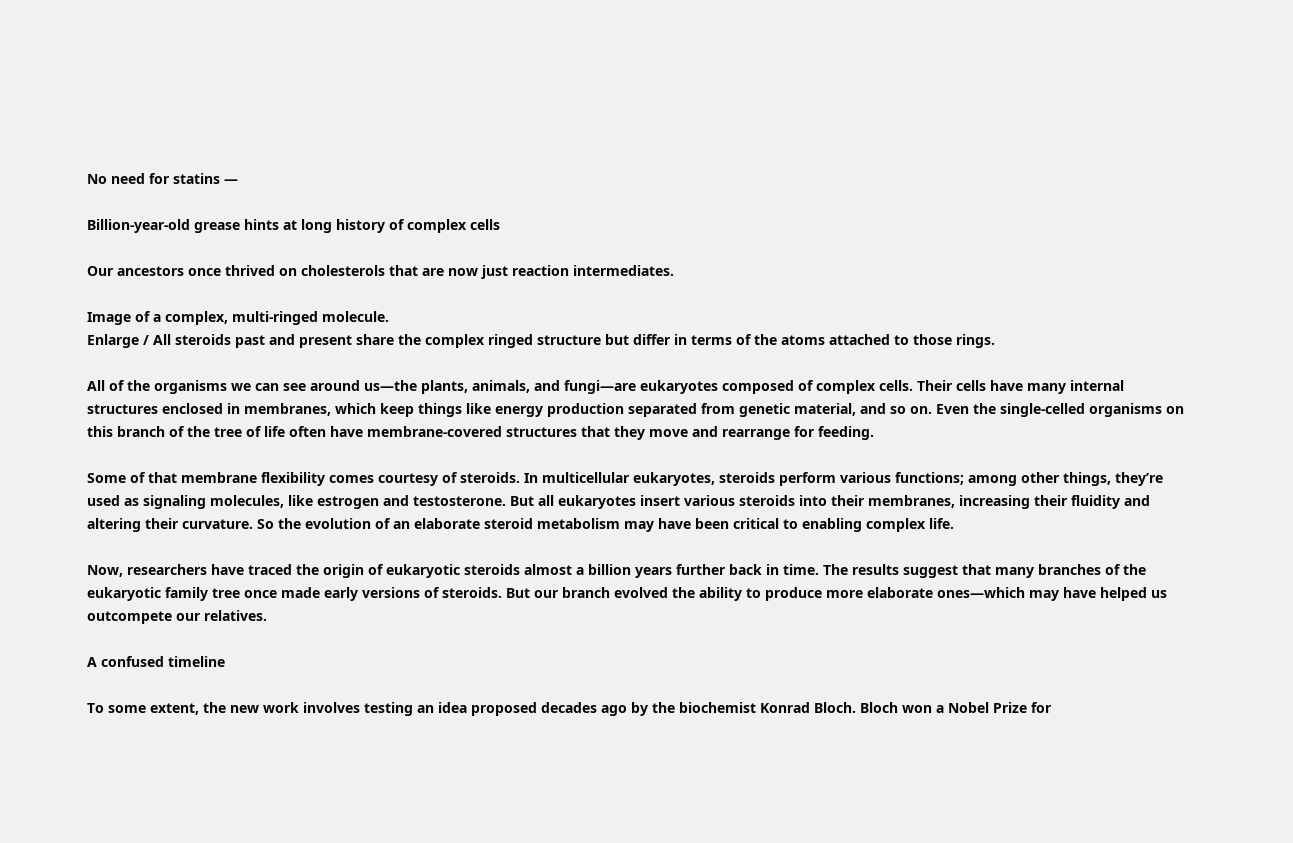No need for statins —

Billion-year-old grease hints at long history of complex cells

Our ancestors once thrived on cholesterols that are now just reaction intermediates.

Image of a complex, multi-ringed molecule.
Enlarge / All steroids past and present share the complex ringed structure but differ in terms of the atoms attached to those rings.

All of the organisms we can see around us—the plants, animals, and fungi—are eukaryotes composed of complex cells. Their cells have many internal structures enclosed in membranes, which keep things like energy production separated from genetic material, and so on. Even the single-celled organisms on this branch of the tree of life often have membrane-covered structures that they move and rearrange for feeding.

Some of that membrane flexibility comes courtesy of steroids. In multicellular eukaryotes, steroids perform various functions; among other things, they’re used as signaling molecules, like estrogen and testosterone. But all eukaryotes insert various steroids into their membranes, increasing their fluidity and altering their curvature. So the evolution of an elaborate steroid metabolism may have been critical to enabling complex life.

Now, researchers have traced the origin of eukaryotic steroids almost a billion years further back in time. The results suggest that many branches of the eukaryotic family tree once made early versions of steroids. But our branch evolved the ability to produce more elaborate ones—which may have helped us outcompete our relatives.

A confused timeline

To some extent, the new work involves testing an idea proposed decades ago by the biochemist Konrad Bloch. Bloch won a Nobel Prize for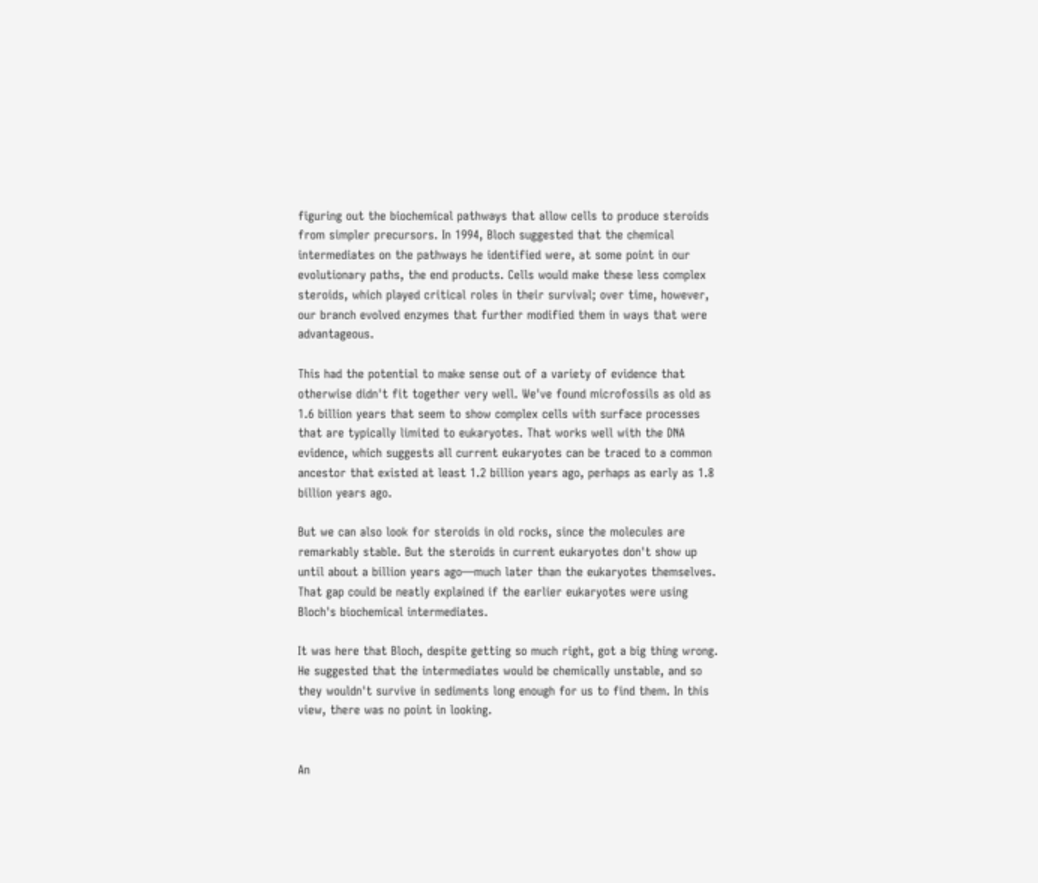figuring out the biochemical pathways that allow cells to produce steroids from simpler precursors. In 1994, Bloch suggested that the chemical intermediates on the pathways he identified were, at some point in our evolutionary paths, the end products. Cells would make these less complex steroids, which played critical roles in their survival; over time, however, our branch evolved enzymes that further modified them in ways that were advantageous.

This had the potential to make sense out of a variety of evidence that otherwise didn't fit together very well. We've found microfossils as old as 1.6 billion years that seem to show complex cells with surface processes that are typically limited to eukaryotes. That works well with the DNA evidence, which suggests all current eukaryotes can be traced to a common ancestor that existed at least 1.2 billion years ago, perhaps as early as 1.8 billion years ago.

But we can also look for steroids in old rocks, since the molecules are remarkably stable. But the steroids in current eukaryotes don't show up until about a billion years ago—much later than the eukaryotes themselves. That gap could be neatly explained if the earlier eukaryotes were using Bloch's biochemical intermediates.

It was here that Bloch, despite getting so much right, got a big thing wrong. He suggested that the intermediates would be chemically unstable, and so they wouldn't survive in sediments long enough for us to find them. In this view, there was no point in looking.


An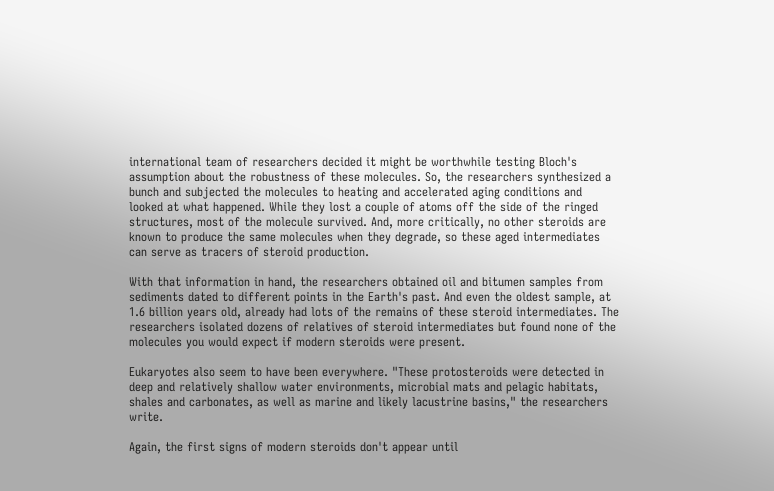international team of researchers decided it might be worthwhile testing Bloch's assumption about the robustness of these molecules. So, the researchers synthesized a bunch and subjected the molecules to heating and accelerated aging conditions and looked at what happened. While they lost a couple of atoms off the side of the ringed structures, most of the molecule survived. And, more critically, no other steroids are known to produce the same molecules when they degrade, so these aged intermediates can serve as tracers of steroid production.

With that information in hand, the researchers obtained oil and bitumen samples from sediments dated to different points in the Earth's past. And even the oldest sample, at 1.6 billion years old, already had lots of the remains of these steroid intermediates. The researchers isolated dozens of relatives of steroid intermediates but found none of the molecules you would expect if modern steroids were present.

Eukaryotes also seem to have been everywhere. "These protosteroids were detected in deep and relatively shallow water environments, microbial mats and pelagic habitats, shales and carbonates, as well as marine and likely lacustrine basins," the researchers write.

Again, the first signs of modern steroids don't appear until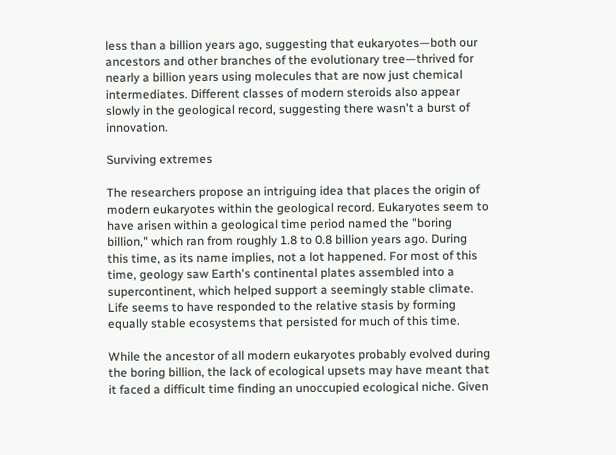less than a billion years ago, suggesting that eukaryotes—both our ancestors and other branches of the evolutionary tree—thrived for nearly a billion years using molecules that are now just chemical intermediates. Different classes of modern steroids also appear slowly in the geological record, suggesting there wasn't a burst of innovation.

Surviving extremes

The researchers propose an intriguing idea that places the origin of modern eukaryotes within the geological record. Eukaryotes seem to have arisen within a geological time period named the "boring billion," which ran from roughly 1.8 to 0.8 billion years ago. During this time, as its name implies, not a lot happened. For most of this time, geology saw Earth's continental plates assembled into a supercontinent, which helped support a seemingly stable climate. Life seems to have responded to the relative stasis by forming equally stable ecosystems that persisted for much of this time.

While the ancestor of all modern eukaryotes probably evolved during the boring billion, the lack of ecological upsets may have meant that it faced a difficult time finding an unoccupied ecological niche. Given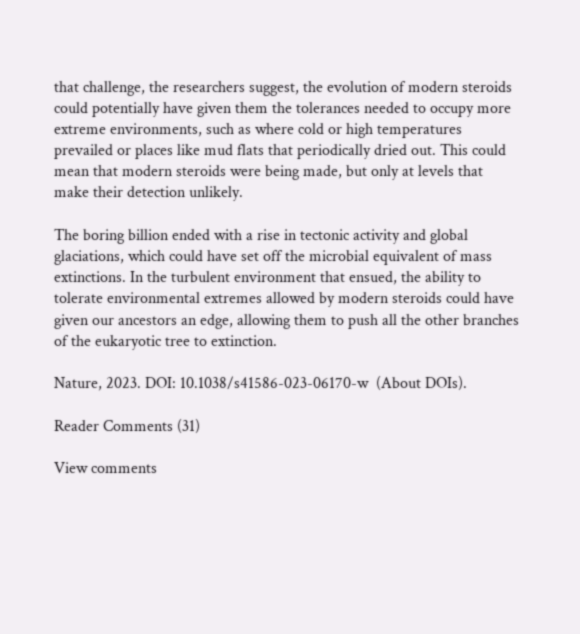that challenge, the researchers suggest, the evolution of modern steroids could potentially have given them the tolerances needed to occupy more extreme environments, such as where cold or high temperatures prevailed or places like mud flats that periodically dried out. This could mean that modern steroids were being made, but only at levels that make their detection unlikely.

The boring billion ended with a rise in tectonic activity and global glaciations, which could have set off the microbial equivalent of mass extinctions. In the turbulent environment that ensued, the ability to tolerate environmental extremes allowed by modern steroids could have given our ancestors an edge, allowing them to push all the other branches of the eukaryotic tree to extinction.

Nature, 2023. DOI: 10.1038/s41586-023-06170-w  (About DOIs).

Reader Comments (31)

View comments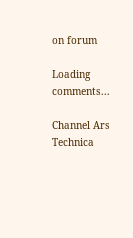on forum

Loading comments...

Channel Ars Technica